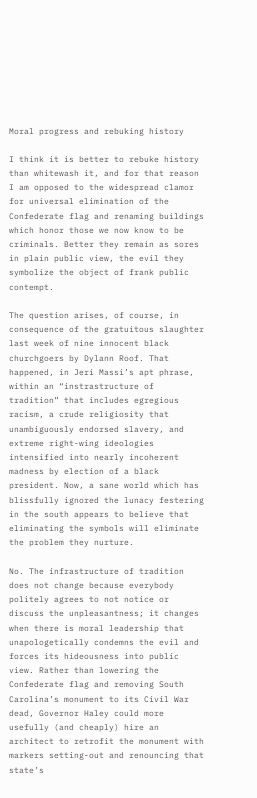Moral progress and rebuking history

I think it is better to rebuke history than whitewash it, and for that reason I am opposed to the widespread clamor for universal elimination of the Confederate flag and renaming buildings which honor those we now know to be criminals. Better they remain as sores in plain public view, the evil they symbolize the object of frank public contempt.

The question arises, of course, in consequence of the gratuitous slaughter last week of nine innocent black churchgoers by Dylann Roof. That happened, in Jeri Massi’s apt phrase, within an “instrastructure of tradition” that includes egregious racism, a crude religiosity that unambiguously endorsed slavery, and extreme right-wing ideologies intensified into nearly incoherent madness by election of a black president. Now, a sane world which has blissfully ignored the lunacy festering in the south appears to believe that eliminating the symbols will eliminate the problem they nurture.

No. The infrastructure of tradition does not change because everybody politely agrees to not notice or discuss the unpleasantness; it changes when there is moral leadership that unapologetically condemns the evil and forces its hideousness into public view. Rather than lowering the Confederate flag and removing South Carolina’s monument to its Civil War dead, Governor Haley could more usefully (and cheaply) hire an architect to retrofit the monument with markers setting-out and renouncing that state’s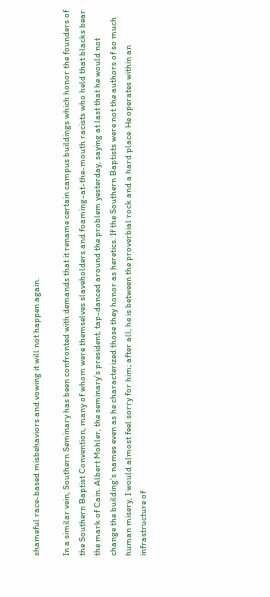shameful race-based misbehaviors and vowing it will not happen again.

In a similar vein, Southern Seminary has been confronted with demands that it rename certain campus buildings which honor the founders of the Southern Baptist Convention, many of whom were themselves slaveholders and foaming-at-the-mouth racists who held that blacks bear the mark of Cain. Albert Mohler, the seminary’s president, tap-danced around the problem yesterday, saying at last that he would not change the building’s names even as he characterized those they honor as heretics. If the Southern Baptists were not the authors of so much human misery, I would almost feel sorry for him; after all, he is between the proverbial rock and a hard place. He operates within an infrastructure of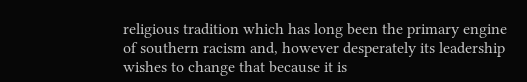religious tradition which has long been the primary engine of southern racism and, however desperately its leadership wishes to change that because it is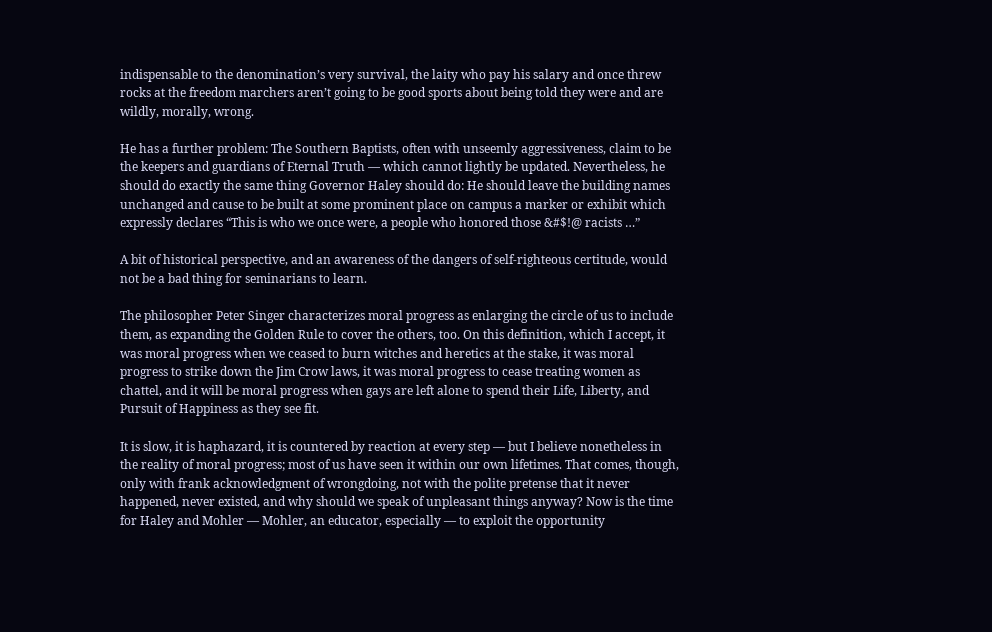indispensable to the denomination’s very survival, the laity who pay his salary and once threw rocks at the freedom marchers aren’t going to be good sports about being told they were and are wildly, morally, wrong.

He has a further problem: The Southern Baptists, often with unseemly aggressiveness, claim to be the keepers and guardians of Eternal Truth — which cannot lightly be updated. Nevertheless, he should do exactly the same thing Governor Haley should do: He should leave the building names unchanged and cause to be built at some prominent place on campus a marker or exhibit which expressly declares “This is who we once were, a people who honored those &#$!@ racists …”

A bit of historical perspective, and an awareness of the dangers of self-righteous certitude, would not be a bad thing for seminarians to learn.

The philosopher Peter Singer characterizes moral progress as enlarging the circle of us to include them, as expanding the Golden Rule to cover the others, too. On this definition, which I accept, it was moral progress when we ceased to burn witches and heretics at the stake, it was moral progress to strike down the Jim Crow laws, it was moral progress to cease treating women as chattel, and it will be moral progress when gays are left alone to spend their Life, Liberty, and Pursuit of Happiness as they see fit.

It is slow, it is haphazard, it is countered by reaction at every step — but I believe nonetheless in the reality of moral progress; most of us have seen it within our own lifetimes. That comes, though, only with frank acknowledgment of wrongdoing, not with the polite pretense that it never happened, never existed, and why should we speak of unpleasant things anyway? Now is the time for Haley and Mohler — Mohler, an educator, especially — to exploit the opportunity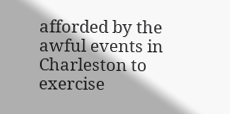afforded by the awful events in Charleston to exercise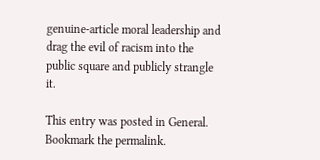genuine-article moral leadership and drag the evil of racism into the public square and publicly strangle it.

This entry was posted in General. Bookmark the permalink.